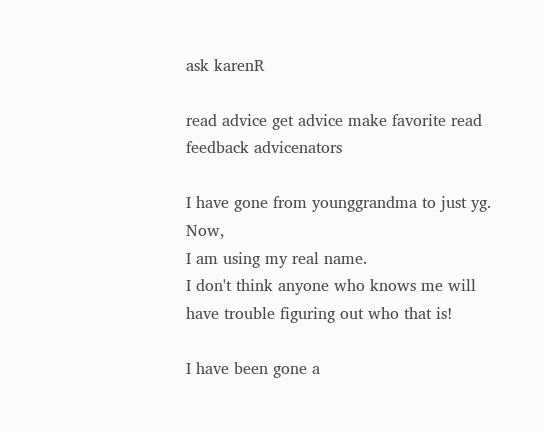ask karenR

read advice get advice make favorite read feedback advicenators

I have gone from younggrandma to just yg. Now,
I am using my real name.
I don't think anyone who knows me will have trouble figuring out who that is!

I have been gone a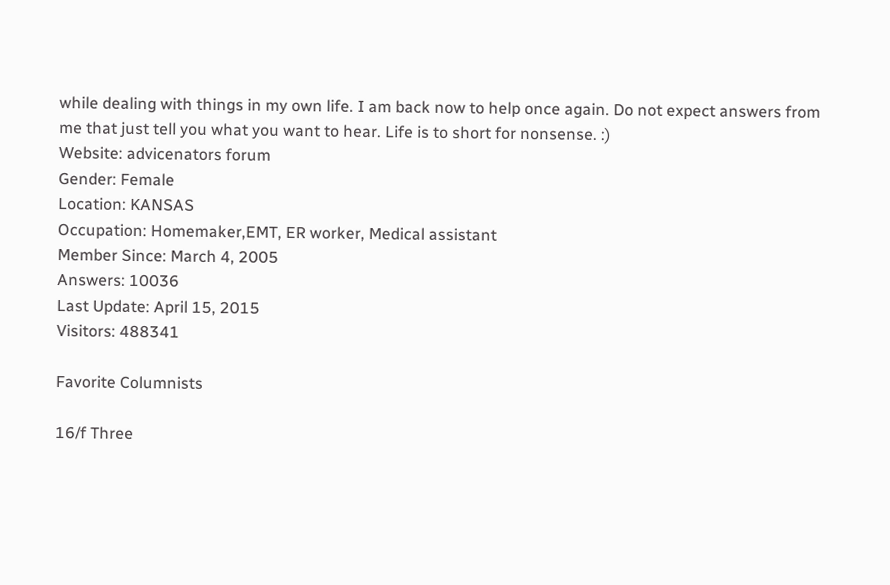while dealing with things in my own life. I am back now to help once again. Do not expect answers from me that just tell you what you want to hear. Life is to short for nonsense. :)
Website: advicenators forum
Gender: Female
Location: KANSAS
Occupation: Homemaker,EMT, ER worker, Medical assistant
Member Since: March 4, 2005
Answers: 10036
Last Update: April 15, 2015
Visitors: 488341

Favorite Columnists

16/f Three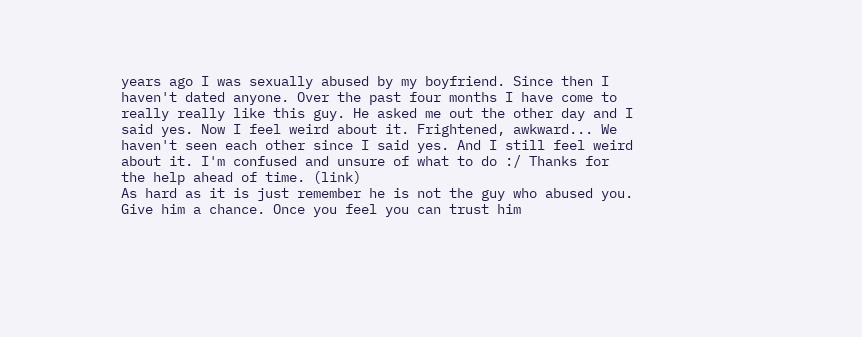years ago I was sexually abused by my boyfriend. Since then I haven't dated anyone. Over the past four months I have come to really really like this guy. He asked me out the other day and I said yes. Now I feel weird about it. Frightened, awkward... We haven't seen each other since I said yes. And I still feel weird about it. I'm confused and unsure of what to do :/ Thanks for the help ahead of time. (link)
As hard as it is just remember he is not the guy who abused you. Give him a chance. Once you feel you can trust him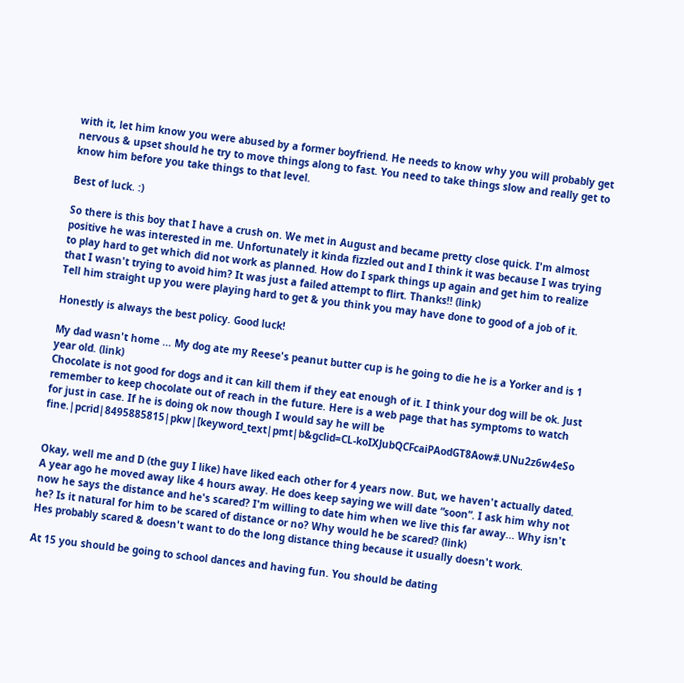with it, let him know you were abused by a former boyfriend. He needs to know why you will probably get nervous & upset should he try to move things along to fast. You need to take things slow and really get to know him before you take things to that level.

Best of luck. :)

So there is this boy that I have a crush on. We met in August and became pretty close quick. I'm almost positive he was interested in me. Unfortunately it kinda fizzled out and I think it was because I was trying to play hard to get which did not work as planned. How do I spark things up again and get him to realize that I wasn't trying to avoid him? It was just a failed attempt to flirt. Thanks!! (link)
Tell him straight up you were playing hard to get & you think you may have done to good of a job of it.

Honestly is always the best policy. Good luck!

My dad wasn't home ... My dog ate my Reese's peanut butter cup is he going to die he is a Yorker and is 1 year old. (link)
Chocolate is not good for dogs and it can kill them if they eat enough of it. I think your dog will be ok. Just remember to keep chocolate out of reach in the future. Here is a web page that has symptoms to watch for just in case. If he is doing ok now though I would say he will be fine.|pcrid|8495885815|pkw|[keyword_text|pmt|b&gclid=CL-koIXJubQCFcaiPAodGT8Aow#.UNu2z6w4eSo


Okay, well me and D (the guy I like) have liked each other for 4 years now. But, we haven't actually dated. A year ago he moved away like 4 hours away. He does keep saying we will date “soon”. I ask him why not now he says the distance and he's scared? I'm willing to date him when we live this far away... Why isn't he? Is it natural for him to be scared of distance or no? Why would he be scared? (link)
Hes probably scared & doesn't want to do the long distance thing because it usually doesn't work.

At 15 you should be going to school dances and having fun. You should be dating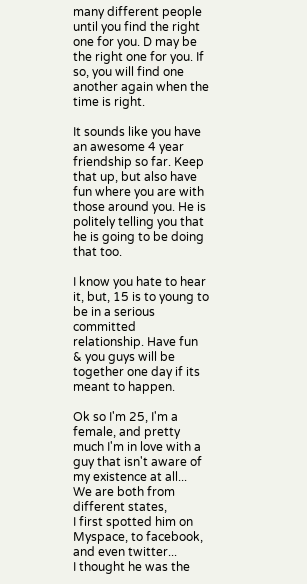many different people until you find the right one for you. D may be the right one for you. If so, you will find one another again when the time is right.

It sounds like you have an awesome 4 year friendship so far. Keep that up, but also have fun where you are with those around you. He is politely telling you that he is going to be doing that too.

I know you hate to hear it, but, 15 is to young to be in a serious committed relationship. Have fun & you guys will be together one day if its meant to happen.

Ok so I'm 25, I'm a female, and pretty much I'm in love with a guy that isn't aware of my existence at all...
We are both from different states,
I first spotted him on Myspace, to facebook, and even twitter...
I thought he was the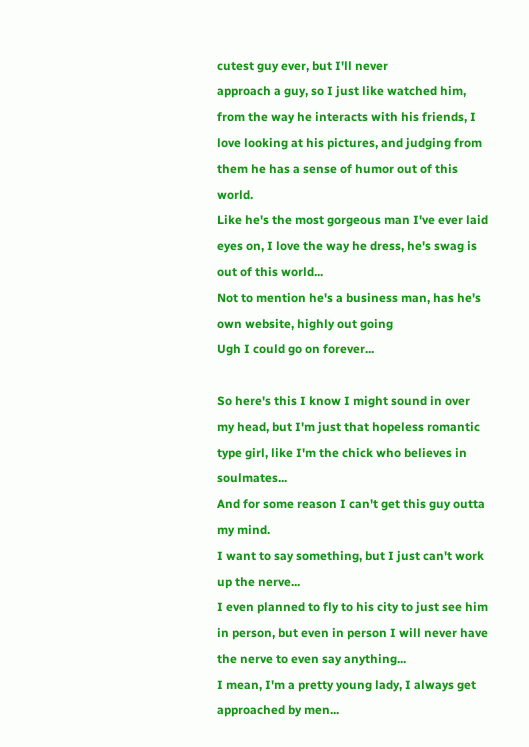cutest guy ever, but I'll never
approach a guy, so I just like watched him, from the way he interacts with his friends, I love looking at his pictures, and judging from them he has a sense of humor out of this world.
Like he's the most gorgeous man I've ever laid eyes on, I love the way he dress, he's swag is out of this world...
Not to mention he's a business man, has he's own website, highly out going
Ugh I could go on forever...

So here's this I know I might sound in over my head, but I'm just that hopeless romantic type girl, like I'm the chick who believes in soulmates...
And for some reason I can't get this guy outta my mind.
I want to say something, but I just can't work up the nerve...
I even planned to fly to his city to just see him in person, but even in person I will never have the nerve to even say anything...
I mean, I'm a pretty young lady, I always get approached by men...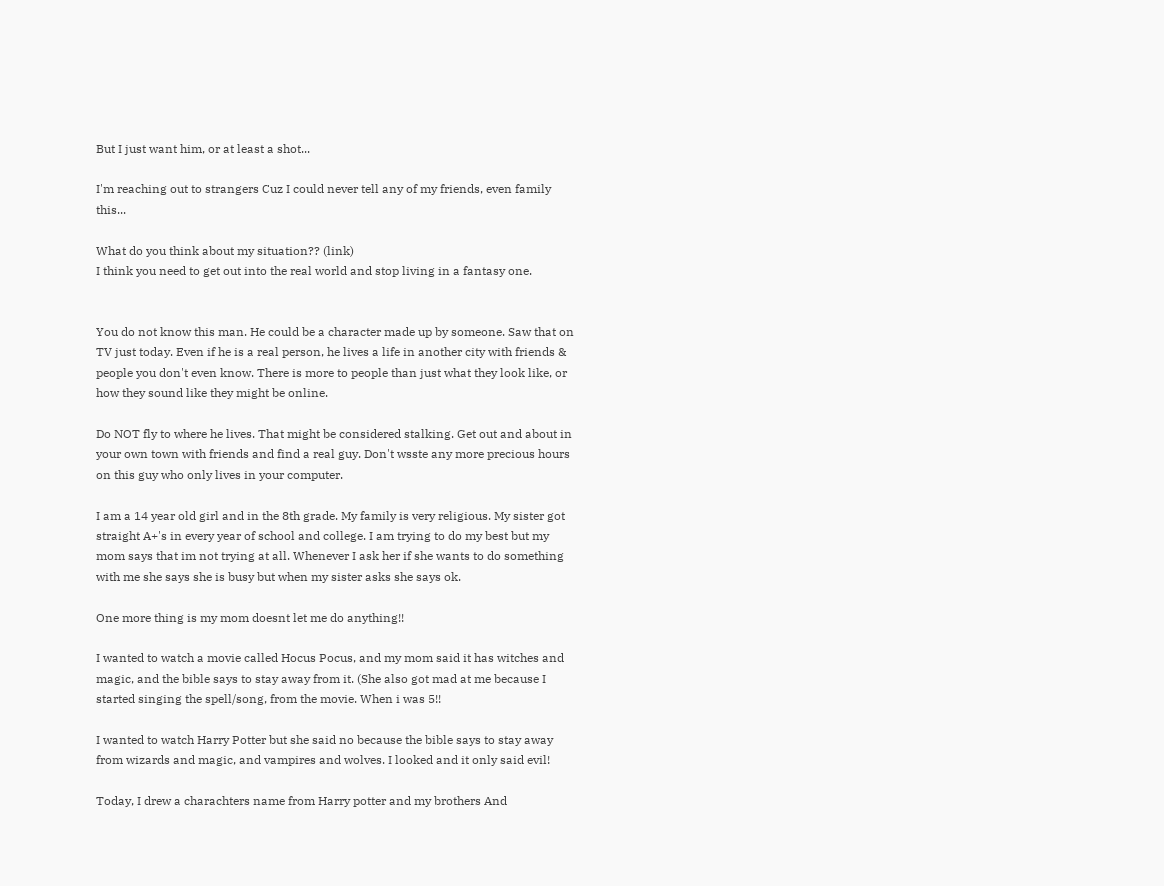But I just want him, or at least a shot...

I'm reaching out to strangers Cuz I could never tell any of my friends, even family this...

What do you think about my situation?? (link)
I think you need to get out into the real world and stop living in a fantasy one.


You do not know this man. He could be a character made up by someone. Saw that on TV just today. Even if he is a real person, he lives a life in another city with friends & people you don't even know. There is more to people than just what they look like, or how they sound like they might be online.

Do NOT fly to where he lives. That might be considered stalking. Get out and about in your own town with friends and find a real guy. Don't wsste any more precious hours on this guy who only lives in your computer.

I am a 14 year old girl and in the 8th grade. My family is very religious. My sister got straight A+'s in every year of school and college. I am trying to do my best but my mom says that im not trying at all. Whenever I ask her if she wants to do something with me she says she is busy but when my sister asks she says ok.

One more thing is my mom doesnt let me do anything!!

I wanted to watch a movie called Hocus Pocus, and my mom said it has witches and magic, and the bible says to stay away from it. (She also got mad at me because I started singing the spell/song, from the movie. When i was 5!!

I wanted to watch Harry Potter but she said no because the bible says to stay away from wizards and magic, and vampires and wolves. I looked and it only said evil!

Today, I drew a charachters name from Harry potter and my brothers And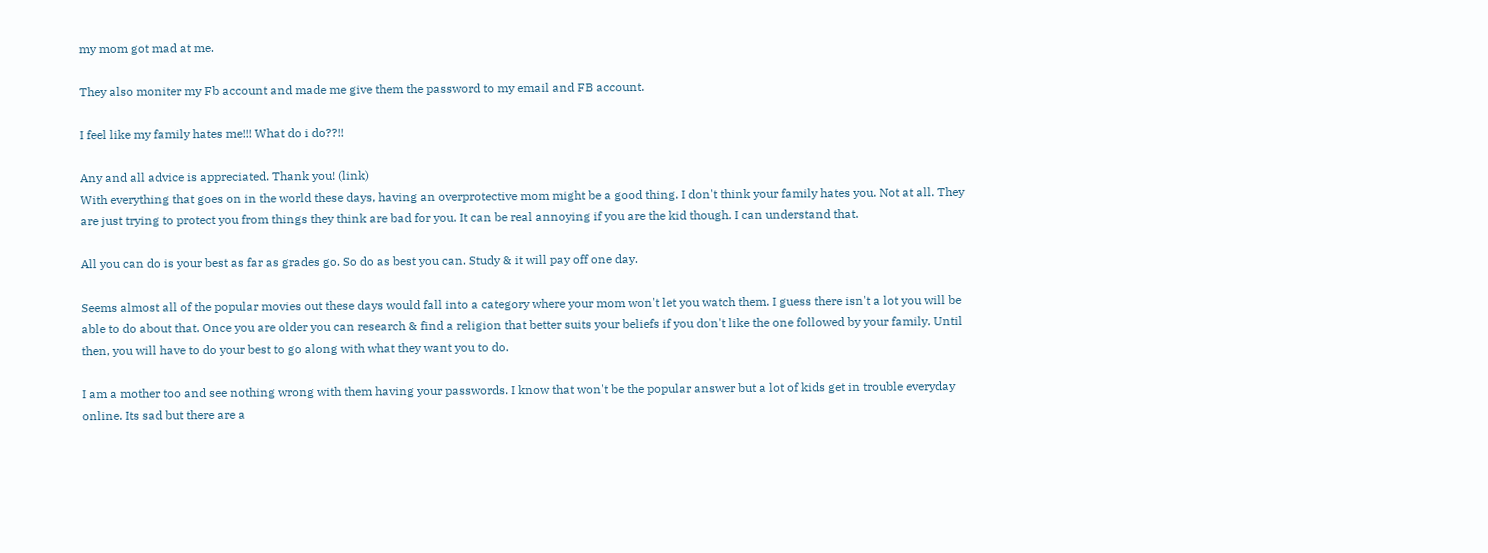my mom got mad at me.

They also moniter my Fb account and made me give them the password to my email and FB account.

I feel like my family hates me!!! What do i do??!!

Any and all advice is appreciated. Thank you! (link)
With everything that goes on in the world these days, having an overprotective mom might be a good thing. I don't think your family hates you. Not at all. They are just trying to protect you from things they think are bad for you. It can be real annoying if you are the kid though. I can understand that.

All you can do is your best as far as grades go. So do as best you can. Study & it will pay off one day.

Seems almost all of the popular movies out these days would fall into a category where your mom won't let you watch them. I guess there isn't a lot you will be able to do about that. Once you are older you can research & find a religion that better suits your beliefs if you don't like the one followed by your family. Until then, you will have to do your best to go along with what they want you to do.

I am a mother too and see nothing wrong with them having your passwords. I know that won't be the popular answer but a lot of kids get in trouble everyday online. Its sad but there are a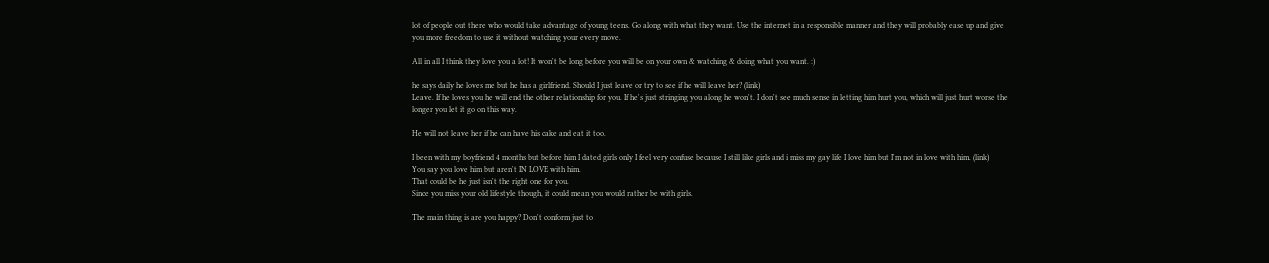lot of people out there who would take advantage of young teens. Go along with what they want. Use the internet in a responsible manner and they will probably ease up and give you more freedom to use it without watching your every move.

All in all I think they love you a lot! It won't be long before you will be on your own & watching & doing what you want. :)

he says daily he loves me but he has a girlfriend. Should I just leave or try to see if he will leave her? (link)
Leave. If he loves you he will end the other relationship for you. If he's just stringing you along he won't. I don't see much sense in letting him hurt you, which will just hurt worse the longer you let it go on this way.

He will not leave her if he can have his cake and eat it too.

I been with my boyfriend 4 months but before him I dated girls only I feel very confuse because I still like girls and i miss my gay life I love him but I'm not in love with him. (link)
You say you love him but aren't IN LOVE with him.
That could be he just isn't the right one for you.
Since you miss your old lifestyle though, it could mean you would rather be with girls.

The main thing is are you happy? Don't conform just to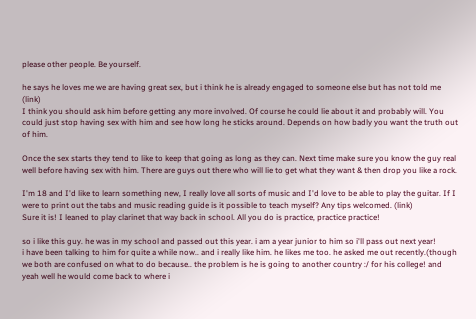please other people. Be yourself.

he says he loves me we are having great sex, but i think he is already engaged to someone else but has not told me (link)
I think you should ask him before getting any more involved. Of course he could lie about it and probably will. You could just stop having sex with him and see how long he sticks around. Depends on how badly you want the truth out of him.

Once the sex starts they tend to like to keep that going as long as they can. Next time make sure you know the guy real well before having sex with him. There are guys out there who will lie to get what they want & then drop you like a rock.

I'm 18 and I'd like to learn something new, I really love all sorts of music and I'd love to be able to play the guitar. If I were to print out the tabs and music reading guide is it possible to teach myself? Any tips welcomed. (link)
Sure it is! I leaned to play clarinet that way back in school. All you do is practice, practice practice!

so i like this guy. he was in my school and passed out this year. i am a year junior to him so i'll pass out next year!
i have been talking to him for quite a while now.. and i really like him. he likes me too. he asked me out recently.(though we both are confused on what to do because.. the problem is he is going to another country :/ for his college! and yeah well he would come back to where i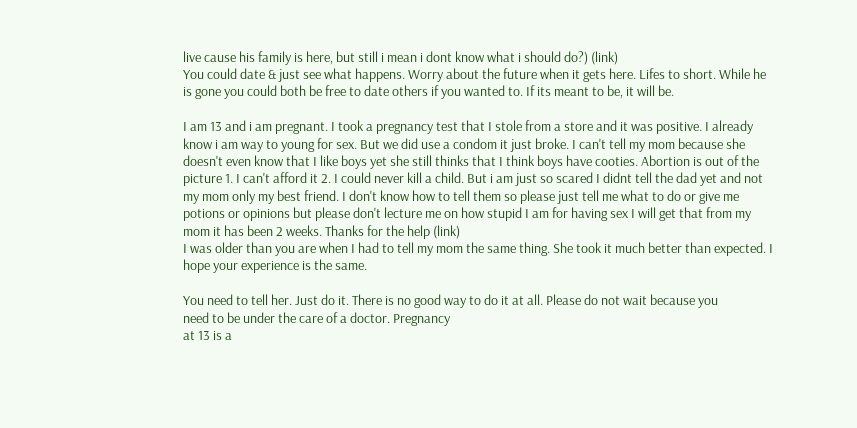live cause his family is here, but still i mean i dont know what i should do?) (link)
You could date & just see what happens. Worry about the future when it gets here. Lifes to short. While he is gone you could both be free to date others if you wanted to. If its meant to be, it will be.

I am 13 and i am pregnant. I took a pregnancy test that I stole from a store and it was positive. I already know i am way to young for sex. But we did use a condom it just broke. I can't tell my mom because she doesn't even know that I like boys yet she still thinks that I think boys have cooties. Abortion is out of the picture 1. I can't afford it 2. I could never kill a child. But i am just so scared I didnt tell the dad yet and not my mom only my best friend. I don't know how to tell them so please just tell me what to do or give me potions or opinions but please don't lecture me on how stupid I am for having sex I will get that from my mom it has been 2 weeks. Thanks for the help (link)
I was older than you are when I had to tell my mom the same thing. She took it much better than expected. I hope your experience is the same.

You need to tell her. Just do it. There is no good way to do it at all. Please do not wait because you
need to be under the care of a doctor. Pregnancy
at 13 is a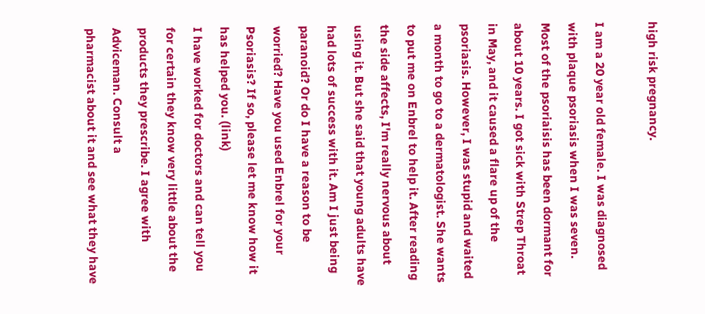high risk pregnancy.

I am a 20 year old female. I was diagnosed with plaque psoriasis when I was seven. Most of the psoriaisis has been dormant for about 10 years. I got sick with Strep Throat in May, and it caused a flare up of the psoriasis. However, I was stupid and waited a month to go to a dermatologist. She wants to put me on Enbrel to help it. After reading the side affects, I'm really nervous about using it. But she said that young adults have had lots of success with it. Am I just being paranoid? Or do I have a reason to be worried? Have you used Enbrel for your Psoriasis? If so, please let me know how it has helped you. (link)
I have worked for doctors and can tell you for certain they know very little about the products they prescribe. I agree with Adviceman. Consult a
pharmacist about it and see what they have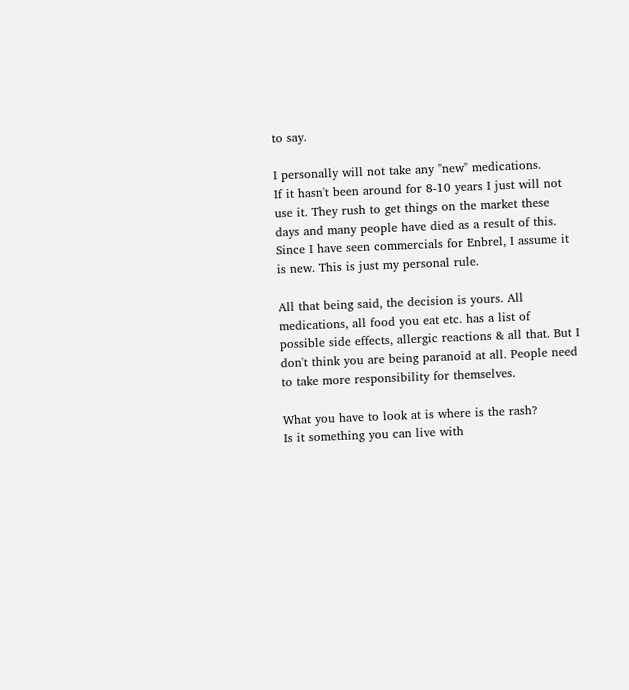to say.

I personally will not take any "new" medications.
If it hasn't been around for 8-10 years I just will not use it. They rush to get things on the market these days and many people have died as a result of this. Since I have seen commercials for Enbrel, I assume it is new. This is just my personal rule.

All that being said, the decision is yours. All medications, all food you eat etc. has a list of
possible side effects, allergic reactions & all that. But I don't think you are being paranoid at all. People need to take more responsibility for themselves.

What you have to look at is where is the rash?
Is it something you can live with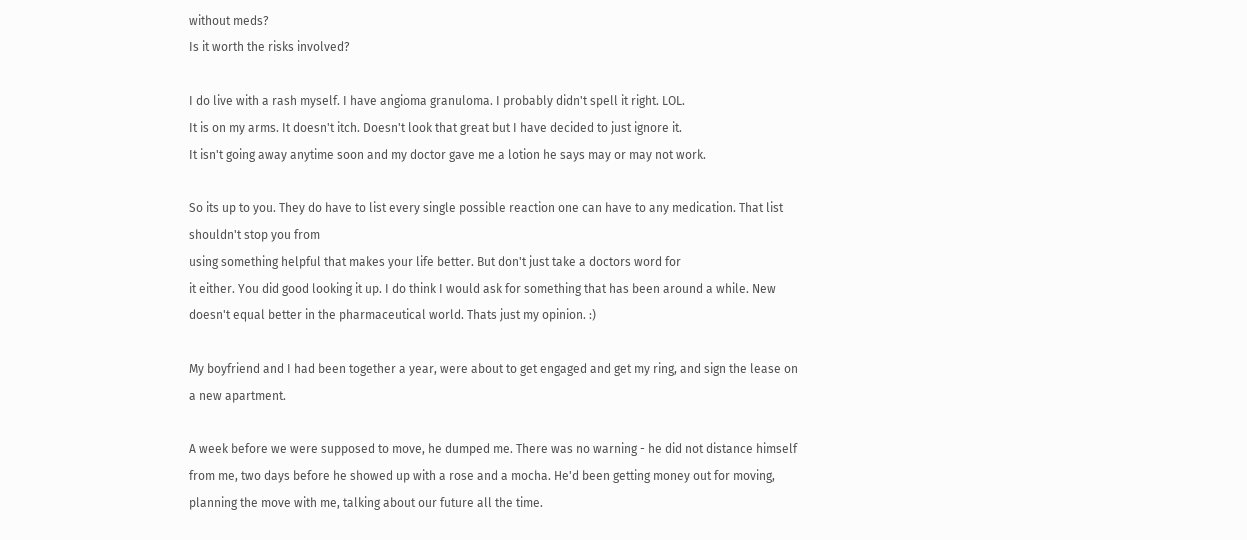without meds?
Is it worth the risks involved?

I do live with a rash myself. I have angioma granuloma. I probably didn't spell it right. LOL.
It is on my arms. It doesn't itch. Doesn't look that great but I have decided to just ignore it.
It isn't going away anytime soon and my doctor gave me a lotion he says may or may not work.

So its up to you. They do have to list every single possible reaction one can have to any medication. That list shouldn't stop you from
using something helpful that makes your life better. But don't just take a doctors word for
it either. You did good looking it up. I do think I would ask for something that has been around a while. New doesn't equal better in the pharmaceutical world. Thats just my opinion. :)

My boyfriend and I had been together a year, were about to get engaged and get my ring, and sign the lease on a new apartment.

A week before we were supposed to move, he dumped me. There was no warning - he did not distance himself from me, two days before he showed up with a rose and a mocha. He'd been getting money out for moving, planning the move with me, talking about our future all the time.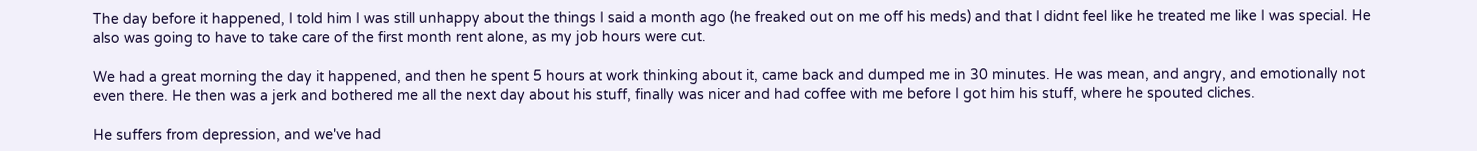The day before it happened, I told him I was still unhappy about the things I said a month ago (he freaked out on me off his meds) and that I didnt feel like he treated me like I was special. He also was going to have to take care of the first month rent alone, as my job hours were cut.

We had a great morning the day it happened, and then he spent 5 hours at work thinking about it, came back and dumped me in 30 minutes. He was mean, and angry, and emotionally not even there. He then was a jerk and bothered me all the next day about his stuff, finally was nicer and had coffee with me before I got him his stuff, where he spouted cliches.

He suffers from depression, and we've had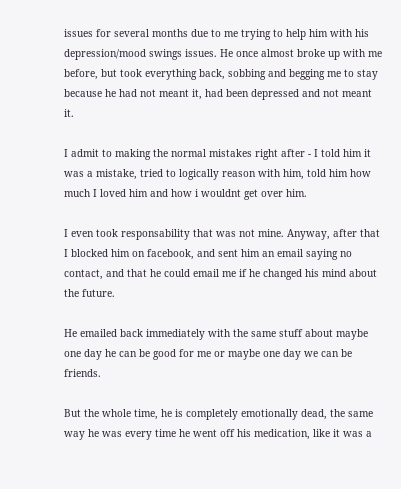issues for several months due to me trying to help him with his depression/mood swings issues. He once almost broke up with me before, but took everything back, sobbing and begging me to stay because he had not meant it, had been depressed and not meant it.

I admit to making the normal mistakes right after - I told him it was a mistake, tried to logically reason with him, told him how much I loved him and how i wouldnt get over him.

I even took responsability that was not mine. Anyway, after that I blocked him on facebook, and sent him an email saying no contact, and that he could email me if he changed his mind about the future.

He emailed back immediately with the same stuff about maybe one day he can be good for me or maybe one day we can be friends.

But the whole time, he is completely emotionally dead, the same way he was every time he went off his medication, like it was a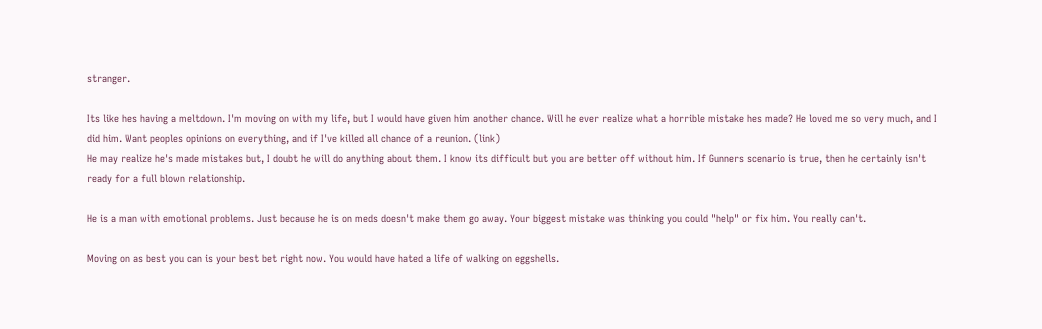stranger.

Its like hes having a meltdown. I'm moving on with my life, but I would have given him another chance. Will he ever realize what a horrible mistake hes made? He loved me so very much, and I did him. Want peoples opinions on everything, and if I've killed all chance of a reunion. (link)
He may realize he's made mistakes but, I doubt he will do anything about them. I know its difficult but you are better off without him. If Gunners scenario is true, then he certainly isn't ready for a full blown relationship.

He is a man with emotional problems. Just because he is on meds doesn't make them go away. Your biggest mistake was thinking you could "help" or fix him. You really can't.

Moving on as best you can is your best bet right now. You would have hated a life of walking on eggshells.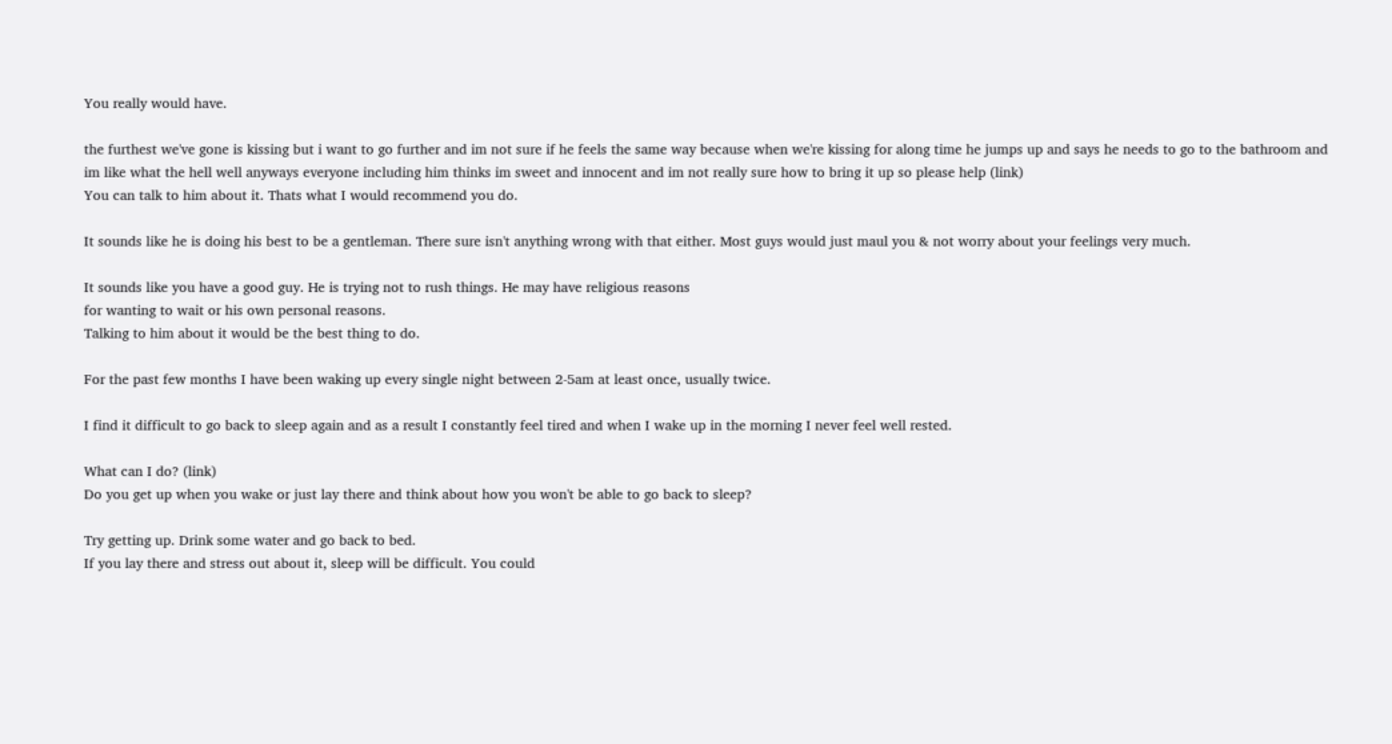You really would have.

the furthest we've gone is kissing but i want to go further and im not sure if he feels the same way because when we're kissing for along time he jumps up and says he needs to go to the bathroom and im like what the hell well anyways everyone including him thinks im sweet and innocent and im not really sure how to bring it up so please help (link)
You can talk to him about it. Thats what I would recommend you do.

It sounds like he is doing his best to be a gentleman. There sure isn't anything wrong with that either. Most guys would just maul you & not worry about your feelings very much.

It sounds like you have a good guy. He is trying not to rush things. He may have religious reasons
for wanting to wait or his own personal reasons.
Talking to him about it would be the best thing to do.

For the past few months I have been waking up every single night between 2-5am at least once, usually twice.

I find it difficult to go back to sleep again and as a result I constantly feel tired and when I wake up in the morning I never feel well rested.

What can I do? (link)
Do you get up when you wake or just lay there and think about how you won't be able to go back to sleep?

Try getting up. Drink some water and go back to bed.
If you lay there and stress out about it, sleep will be difficult. You could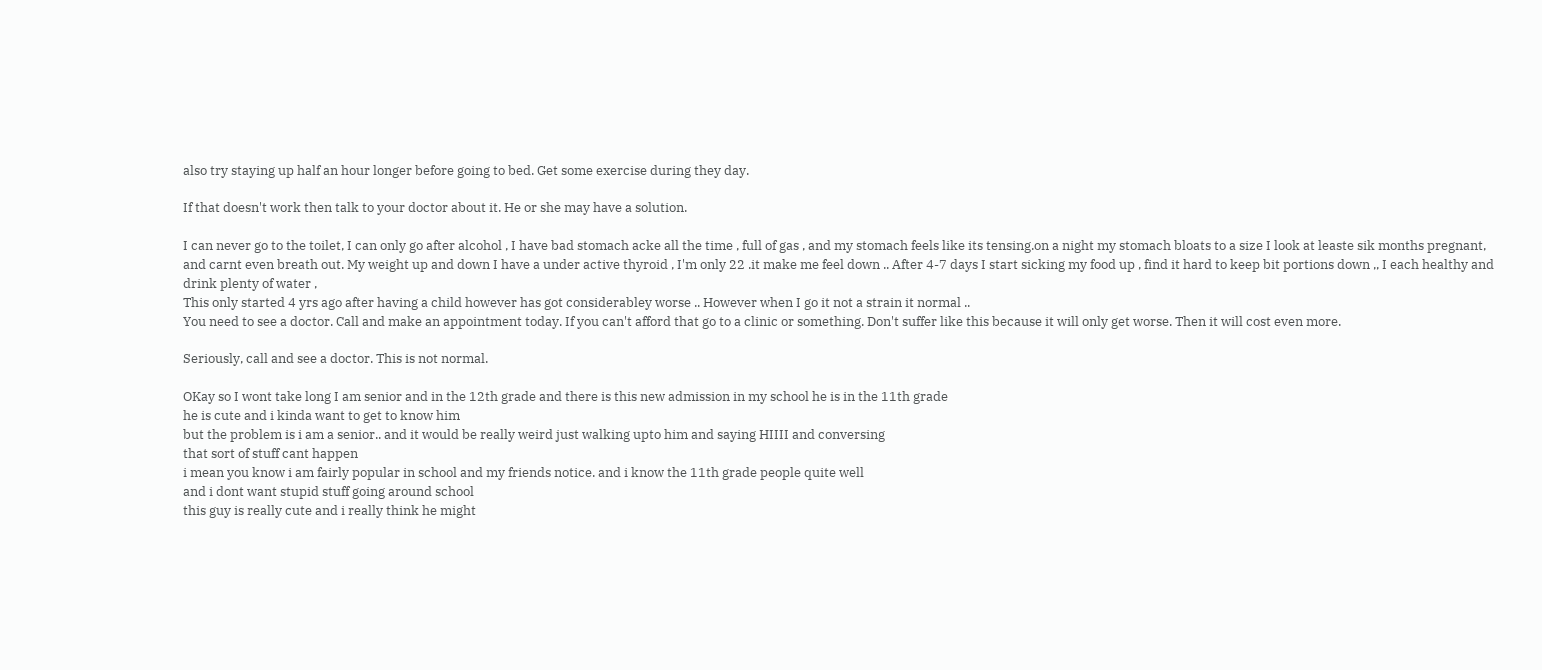also try staying up half an hour longer before going to bed. Get some exercise during they day.

If that doesn't work then talk to your doctor about it. He or she may have a solution.

I can never go to the toilet, I can only go after alcohol , I have bad stomach acke all the time , full of gas , and my stomach feels like its tensing.on a night my stomach bloats to a size I look at leaste sik months pregnant, and carnt even breath out. My weight up and down I have a under active thyroid , I'm only 22 .it make me feel down .. After 4-7 days I start sicking my food up , find it hard to keep bit portions down ,, I each healthy and drink plenty of water ,
This only started 4 yrs ago after having a child however has got considerabley worse .. However when I go it not a strain it normal ..
You need to see a doctor. Call and make an appointment today. If you can't afford that go to a clinic or something. Don't suffer like this because it will only get worse. Then it will cost even more.

Seriously, call and see a doctor. This is not normal.

OKay so I wont take long I am senior and in the 12th grade and there is this new admission in my school he is in the 11th grade
he is cute and i kinda want to get to know him
but the problem is i am a senior.. and it would be really weird just walking upto him and saying HIIII and conversing
that sort of stuff cant happen
i mean you know i am fairly popular in school and my friends notice. and i know the 11th grade people quite well
and i dont want stupid stuff going around school
this guy is really cute and i really think he might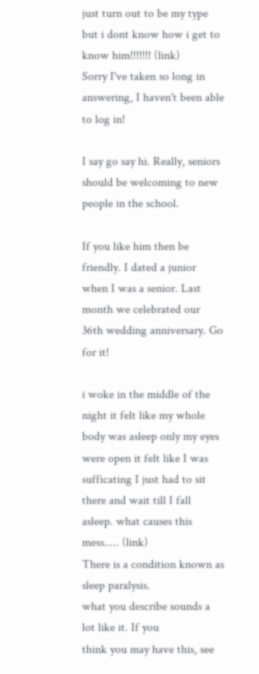just turn out to be my type
but i dont know how i get to know him!!!!!!! (link)
Sorry I've taken so long in answering, I haven't been able to log in!

I say go say hi. Really, seniors should be welcoming to new people in the school.

If you like him then be friendly. I dated a junior
when I was a senior. Last month we celebrated our
36th wedding anniversary. Go for it!

i woke in the middle of the night it felt like my whole body was asleep only my eyes were open it felt like I was sufficating I just had to sit there and wait till I fall asleep. what causes this mess..... (link)
There is a condition known as sleep paralysis.
what you describe sounds a lot like it. If you
think you may have this, see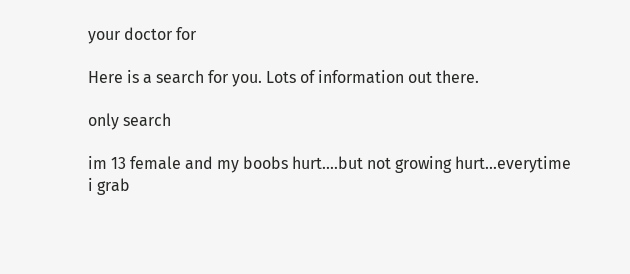your doctor for

Here is a search for you. Lots of information out there.

only search

im 13 female and my boobs hurt....but not growing hurt...everytime i grab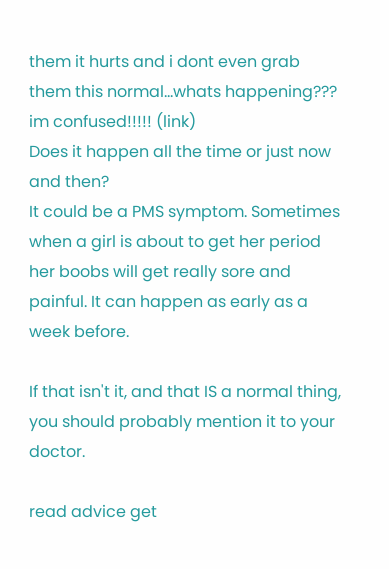them it hurts and i dont even grab them this normal...whats happening??? im confused!!!!! (link)
Does it happen all the time or just now and then?
It could be a PMS symptom. Sometimes when a girl is about to get her period her boobs will get really sore and painful. It can happen as early as a week before.

If that isn't it, and that IS a normal thing, you should probably mention it to your doctor.

read advice get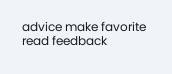advice make favorite read feedback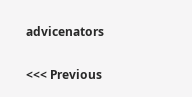advicenators

<<< Previous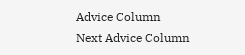Advice Column
Next Advice Column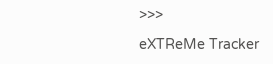>>>

eXTReMe Tracker